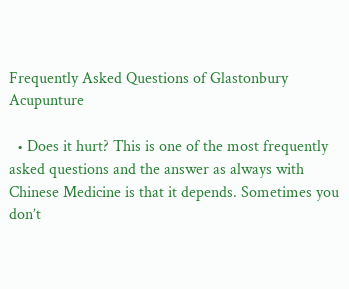Frequently Asked Questions of Glastonbury Acupunture

  • Does it hurt? This is one of the most frequently asked questions and the answer as always with Chinese Medicine is that it depends. Sometimes you don’t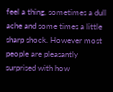feel a thing, sometimes a dull ache and some times a little sharp shock. However most people are pleasantly surprised with how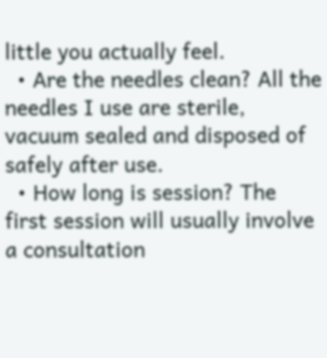little you actually feel.
  • Are the needles clean? All the needles I use are sterile, vacuum sealed and disposed of safely after use.
  • How long is session? The first session will usually involve a consultation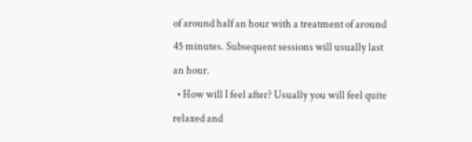of around half an hour with a treatment of around 45 minutes. Subsequent sessions will usually last an hour.
  • How will I feel after? Usually you will feel quite relaxed and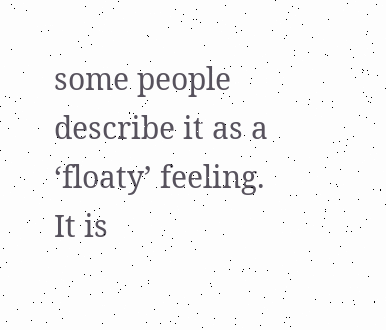some people describe it as a ‘floaty’ feeling. It is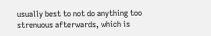usually best to not do anything too strenuous afterwards, which is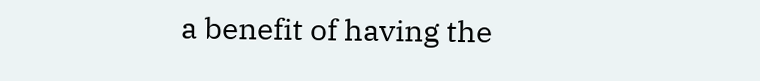a benefit of having the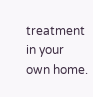treatment in your own home.